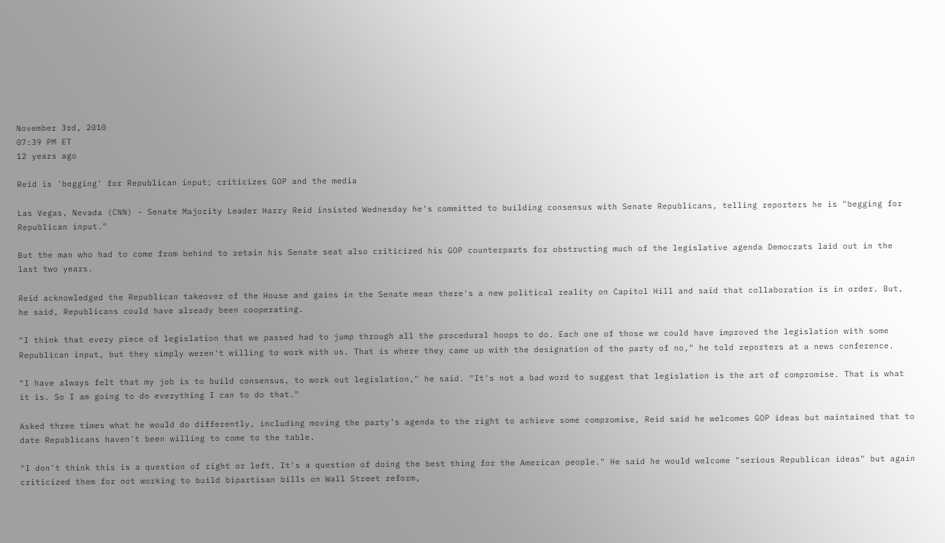November 3rd, 2010
07:39 PM ET
12 years ago

Reid is 'begging' for Republican input; criticizes GOP and the media

Las Vegas, Nevada (CNN) - Senate Majority Leader Harry Reid insisted Wednesday he's committed to building consensus with Senate Republicans, telling reporters he is "begging for Republican input."

But the man who had to come from behind to retain his Senate seat also criticized his GOP counterparts for obstructing much of the legislative agenda Democrats laid out in the last two years.

Reid acknowledged the Republican takeover of the House and gains in the Senate mean there's a new political reality on Capitol Hill and said that collaboration is in order. But, he said, Republicans could have already been cooperating.

"I think that every piece of legislation that we passed had to jump through all the procedural hoops to do. Each one of those we could have improved the legislation with some Republican input, but they simply weren't willing to work with us. That is where they came up with the designation of the party of no," he told reporters at a news conference.

"I have always felt that my job is to build consensus, to work out legislation," he said. "It's not a bad word to suggest that legislation is the art of compromise. That is what it is. So I am going to do everything I can to do that."

Asked three times what he would do differently, including moving the party's agenda to the right to achieve some compromise, Reid said he welcomes GOP ideas but maintained that to date Republicans haven't been willing to come to the table.

"I don't think this is a question of right or left. It's a question of doing the best thing for the American people." He said he would welcome "serious Republican ideas" but again criticized them for not working to build bipartisan bills on Wall Street reform,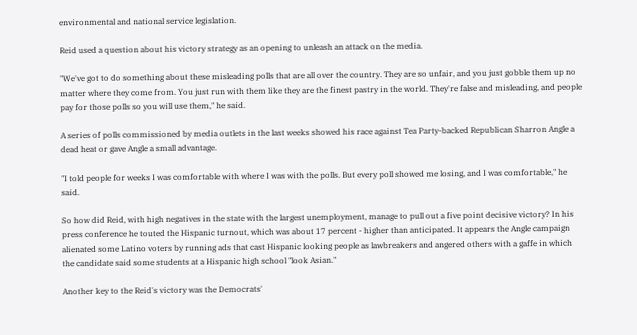environmental and national service legislation.

Reid used a question about his victory strategy as an opening to unleash an attack on the media.

"We've got to do something about these misleading polls that are all over the country. They are so unfair, and you just gobble them up no matter where they come from. You just run with them like they are the finest pastry in the world. They're false and misleading, and people pay for those polls so you will use them," he said.

A series of polls commissioned by media outlets in the last weeks showed his race against Tea Party-backed Republican Sharron Angle a dead heat or gave Angle a small advantage.

"I told people for weeks I was comfortable with where I was with the polls. But every poll showed me losing, and I was comfortable," he said.

So how did Reid, with high negatives in the state with the largest unemployment, manage to pull out a five point decisive victory? In his press conference he touted the Hispanic turnout, which was about 17 percent - higher than anticipated. It appears the Angle campaign alienated some Latino voters by running ads that cast Hispanic looking people as lawbreakers and angered others with a gaffe in which the candidate said some students at a Hispanic high school "look Asian."

Another key to the Reid's victory was the Democrats'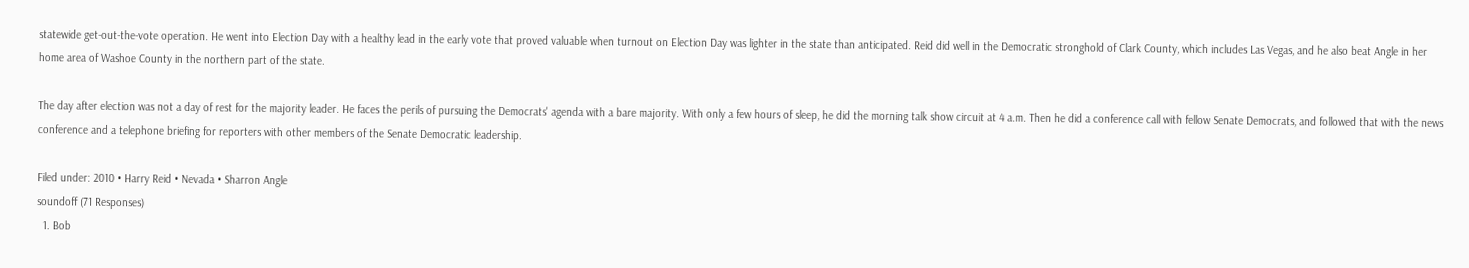statewide get-out-the-vote operation. He went into Election Day with a healthy lead in the early vote that proved valuable when turnout on Election Day was lighter in the state than anticipated. Reid did well in the Democratic stronghold of Clark County, which includes Las Vegas, and he also beat Angle in her home area of Washoe County in the northern part of the state.

The day after election was not a day of rest for the majority leader. He faces the perils of pursuing the Democrats' agenda with a bare majority. With only a few hours of sleep, he did the morning talk show circuit at 4 a.m. Then he did a conference call with fellow Senate Democrats, and followed that with the news conference and a telephone briefing for reporters with other members of the Senate Democratic leadership.

Filed under: 2010 • Harry Reid • Nevada • Sharron Angle
soundoff (71 Responses)
  1. Bob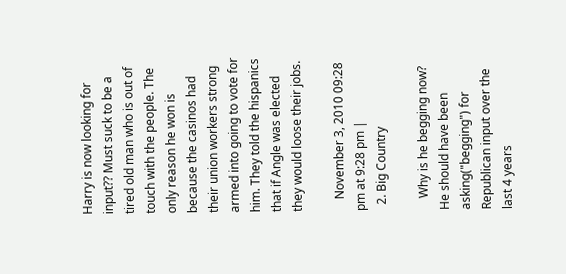Harry is now looking for input?? Must suck to be a tired old man who is out of touch with the people. The only reason he won is because the casinos had their union workers strong armed into going to vote for him. They told the hispanics that if Angle was elected they would loose their jobs.

    November 3, 2010 09:28 pm at 9:28 pm |
  2. Big Country

    Why is he begging now? He should have been asking("begging") for Republican input over the last 4 years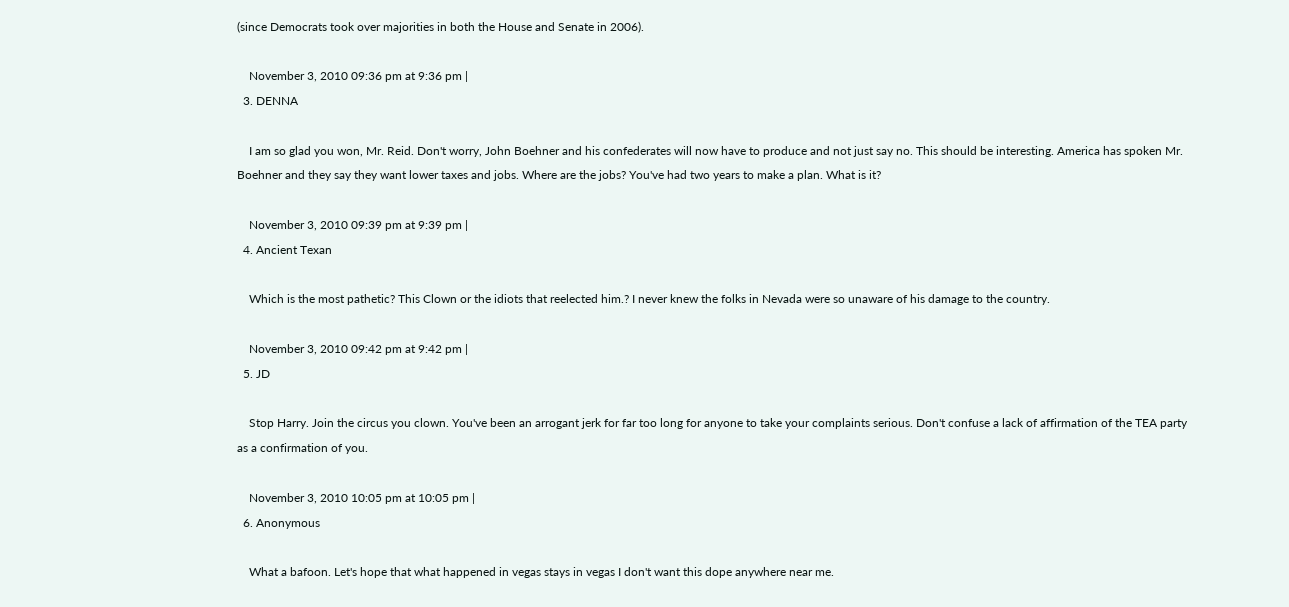(since Democrats took over majorities in both the House and Senate in 2006).

    November 3, 2010 09:36 pm at 9:36 pm |
  3. DENNA

    I am so glad you won, Mr. Reid. Don't worry, John Boehner and his confederates will now have to produce and not just say no. This should be interesting. America has spoken Mr. Boehner and they say they want lower taxes and jobs. Where are the jobs? You've had two years to make a plan. What is it?

    November 3, 2010 09:39 pm at 9:39 pm |
  4. Ancient Texan

    Which is the most pathetic? This Clown or the idiots that reelected him.? I never knew the folks in Nevada were so unaware of his damage to the country.

    November 3, 2010 09:42 pm at 9:42 pm |
  5. JD

    Stop Harry. Join the circus you clown. You've been an arrogant jerk for far too long for anyone to take your complaints serious. Don't confuse a lack of affirmation of the TEA party as a confirmation of you.

    November 3, 2010 10:05 pm at 10:05 pm |
  6. Anonymous

    What a bafoon. Let's hope that what happened in vegas stays in vegas I don't want this dope anywhere near me.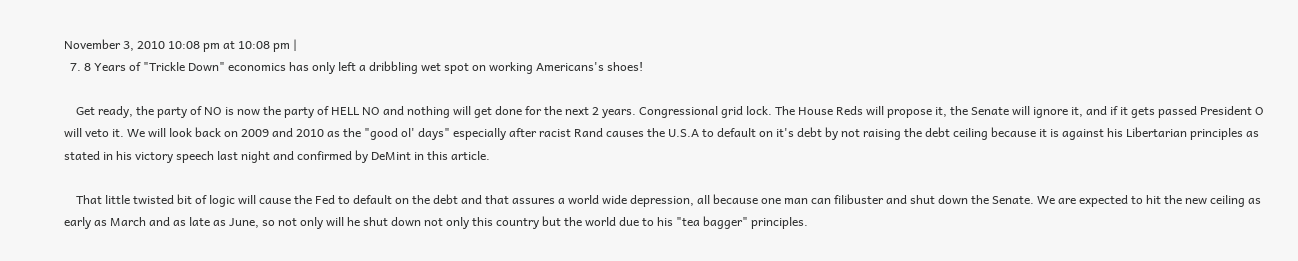November 3, 2010 10:08 pm at 10:08 pm |
  7. 8 Years of "Trickle Down" economics has only left a dribbling wet spot on working Americans's shoes!

    Get ready, the party of NO is now the party of HELL NO and nothing will get done for the next 2 years. Congressional grid lock. The House Reds will propose it, the Senate will ignore it, and if it gets passed President O will veto it. We will look back on 2009 and 2010 as the "good ol' days" especially after racist Rand causes the U.S.A to default on it's debt by not raising the debt ceiling because it is against his Libertarian principles as stated in his victory speech last night and confirmed by DeMint in this article.

    That little twisted bit of logic will cause the Fed to default on the debt and that assures a world wide depression, all because one man can filibuster and shut down the Senate. We are expected to hit the new ceiling as early as March and as late as June, so not only will he shut down not only this country but the world due to his "tea bagger" principles.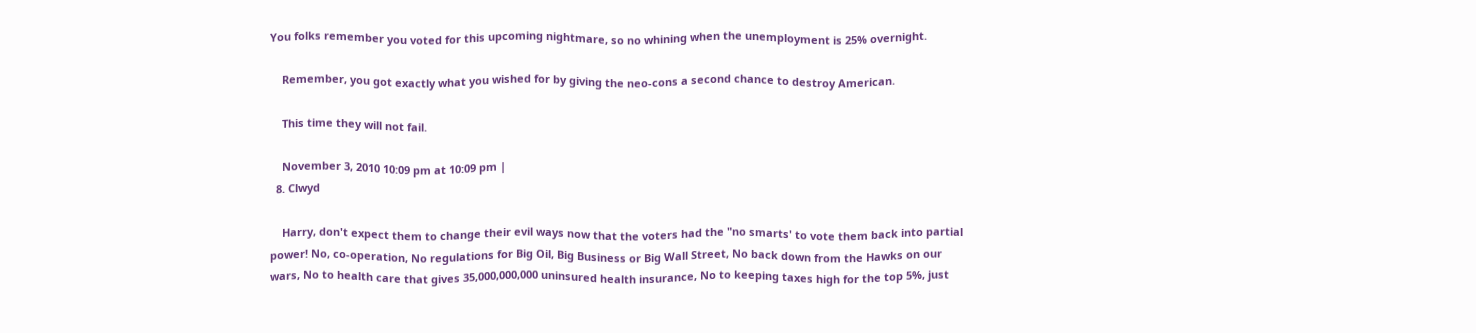You folks remember you voted for this upcoming nightmare, so no whining when the unemployment is 25% overnight.

    Remember, you got exactly what you wished for by giving the neo-cons a second chance to destroy American.

    This time they will not fail.

    November 3, 2010 10:09 pm at 10:09 pm |
  8. Clwyd

    Harry, don't expect them to change their evil ways now that the voters had the "no smarts' to vote them back into partial power! No, co-operation, No regulations for Big Oil, Big Business or Big Wall Street, No back down from the Hawks on our wars, No to health care that gives 35,000,000,000 uninsured health insurance, No to keeping taxes high for the top 5%, just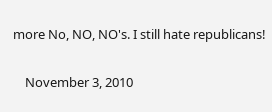more No, NO, NO's. I still hate republicans!

    November 3, 2010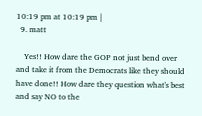10:19 pm at 10:19 pm |
  9. matt

    Yes!! How dare the GOP not just bend over and take it from the Democrats like they should have done!! How dare they question what's best and say NO to the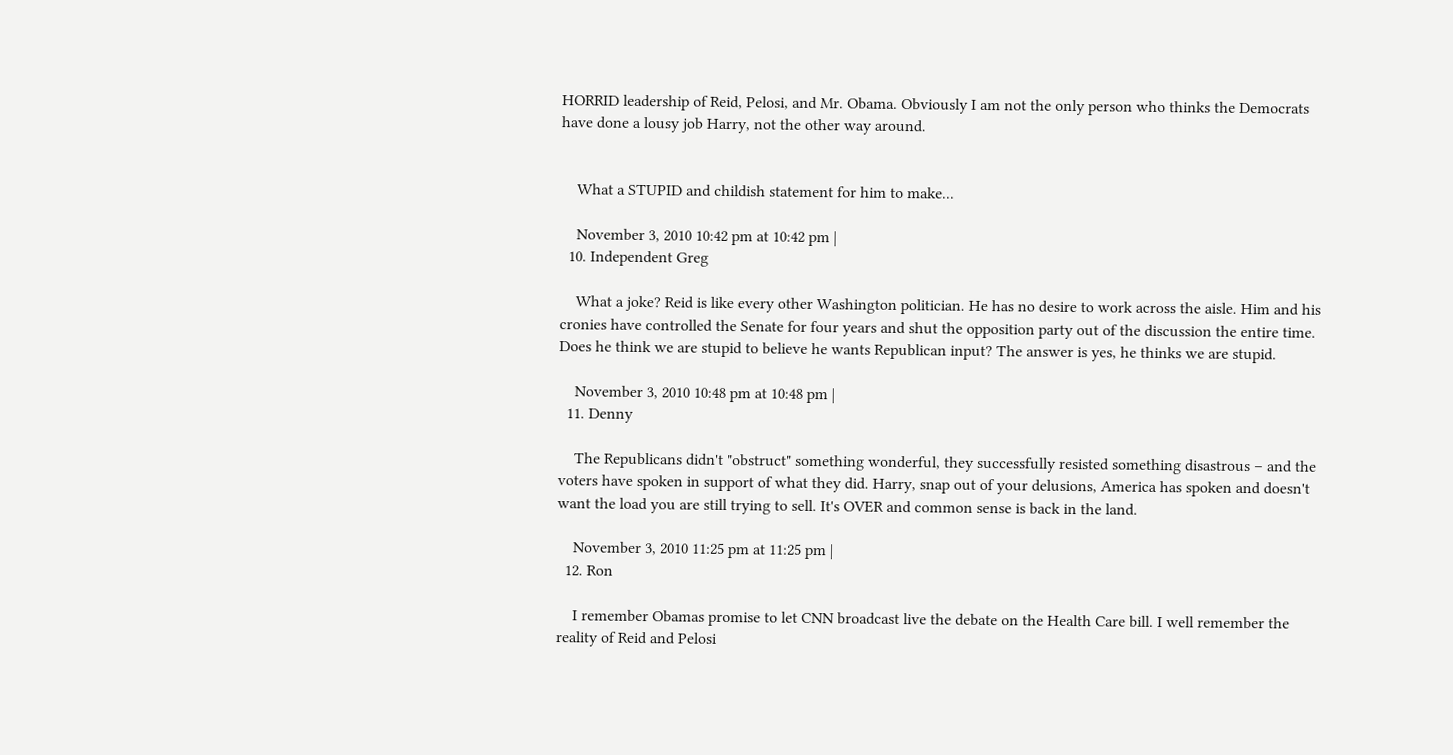HORRID leadership of Reid, Pelosi, and Mr. Obama. Obviously I am not the only person who thinks the Democrats have done a lousy job Harry, not the other way around.


    What a STUPID and childish statement for him to make...

    November 3, 2010 10:42 pm at 10:42 pm |
  10. Independent Greg

    What a joke? Reid is like every other Washington politician. He has no desire to work across the aisle. Him and his cronies have controlled the Senate for four years and shut the opposition party out of the discussion the entire time. Does he think we are stupid to believe he wants Republican input? The answer is yes, he thinks we are stupid.

    November 3, 2010 10:48 pm at 10:48 pm |
  11. Denny

    The Republicans didn't "obstruct" something wonderful, they successfully resisted something disastrous – and the voters have spoken in support of what they did. Harry, snap out of your delusions, America has spoken and doesn't want the load you are still trying to sell. It's OVER and common sense is back in the land.

    November 3, 2010 11:25 pm at 11:25 pm |
  12. Ron

    I remember Obamas promise to let CNN broadcast live the debate on the Health Care bill. I well remember the reality of Reid and Pelosi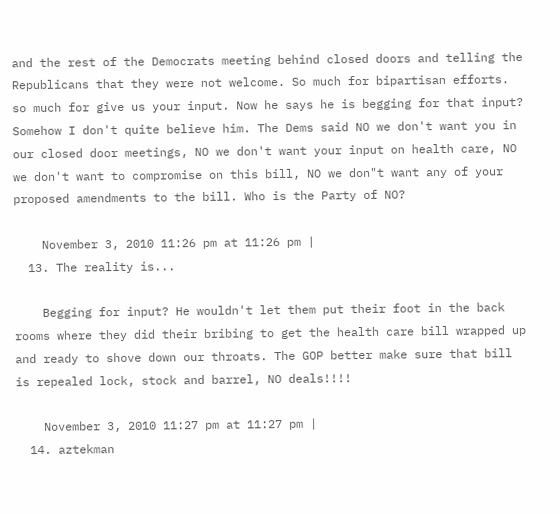and the rest of the Democrats meeting behind closed doors and telling the Republicans that they were not welcome. So much for bipartisan efforts. so much for give us your input. Now he says he is begging for that input? Somehow I don't quite believe him. The Dems said NO we don't want you in our closed door meetings, NO we don't want your input on health care, NO we don't want to compromise on this bill, NO we don"t want any of your proposed amendments to the bill. Who is the Party of NO?

    November 3, 2010 11:26 pm at 11:26 pm |
  13. The reality is...

    Begging for input? He wouldn't let them put their foot in the back rooms where they did their bribing to get the health care bill wrapped up and ready to shove down our throats. The GOP better make sure that bill is repealed lock, stock and barrel, NO deals!!!!

    November 3, 2010 11:27 pm at 11:27 pm |
  14. aztekman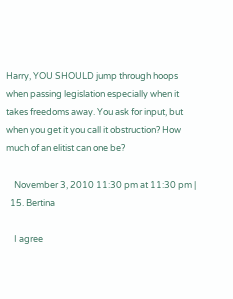Harry, YOU SHOULD jump through hoops when passing legislation especially when it takes freedoms away. You ask for input, but when you get it you call it obstruction? How much of an elitist can one be?

    November 3, 2010 11:30 pm at 11:30 pm |
  15. Bertina

    I agree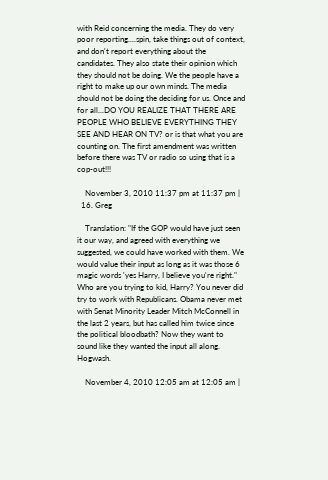with Reid concerning the media. They do very poor reporting....spin, take things out of context, and don't report everything about the candidates. They also state their opinion which they should not be doing. We the people have a right to make up our own minds. The media should not be doing the deciding for us. Once and for all...DO YOU REALIZE THAT THERE ARE PEOPLE WHO BELIEVE EVERYTHING THEY SEE AND HEAR ON TV? or is that what you are counting on. The first amendment was written before there was TV or radio so using that is a cop-out!!!

    November 3, 2010 11:37 pm at 11:37 pm |
  16. Greg

    Translation: "If the GOP would have just seen it our way, and agreed with everything we suggested, we could have worked with them. We would value their input as long as it was those 6 magic words 'yes Harry, I believe you're right." Who are you trying to kid, Harry? You never did try to work with Republicans. Obama never met with Senat Minority Leader Mitch McConnell in the last 2 years, but has called him twice since the political bloodbath? Now they want to sound like they wanted the input all along. Hogwash.

    November 4, 2010 12:05 am at 12:05 am |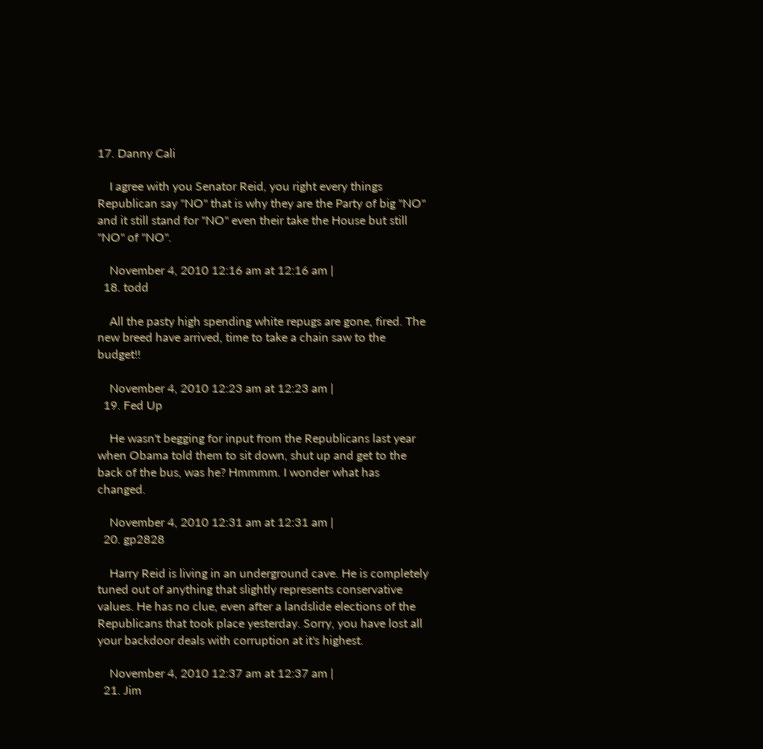17. Danny Cali

    I agree with you Senator Reid, you right every things Republican say "NO" that is why they are the Party of big "NO" and it still stand for "NO" even their take the House but still "NO" of "NO".

    November 4, 2010 12:16 am at 12:16 am |
  18. todd

    All the pasty high spending white repugs are gone, fired. The new breed have arrived, time to take a chain saw to the budget!!

    November 4, 2010 12:23 am at 12:23 am |
  19. Fed Up

    He wasn't begging for input from the Republicans last year when Obama told them to sit down, shut up and get to the back of the bus, was he? Hmmmm. I wonder what has changed.

    November 4, 2010 12:31 am at 12:31 am |
  20. gp2828

    Harry Reid is living in an underground cave. He is completely tuned out of anything that slightly represents conservative values. He has no clue, even after a landslide elections of the Republicans that took place yesterday. Sorry, you have lost all your backdoor deals with corruption at it's highest.

    November 4, 2010 12:37 am at 12:37 am |
  21. Jim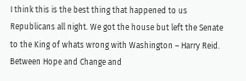I think this is the best thing that happened to us Republicans all night. We got the house but left the Senate to the King of whats wrong with Washington – Harry Reid. Between Hope and Change and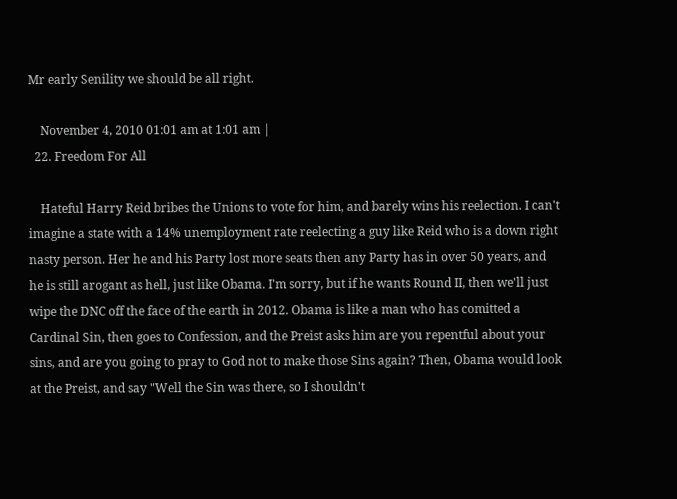Mr early Senility we should be all right.

    November 4, 2010 01:01 am at 1:01 am |
  22. Freedom For All

    Hateful Harry Reid bribes the Unions to vote for him, and barely wins his reelection. I can't imagine a state with a 14% unemployment rate reelecting a guy like Reid who is a down right nasty person. Her he and his Party lost more seats then any Party has in over 50 years, and he is still arogant as hell, just like Obama. I'm sorry, but if he wants Round II, then we'll just wipe the DNC off the face of the earth in 2012. Obama is like a man who has comitted a Cardinal Sin, then goes to Confession, and the Preist asks him are you repentful about your sins, and are you going to pray to God not to make those Sins again? Then, Obama would look at the Preist, and say "Well the Sin was there, so I shouldn't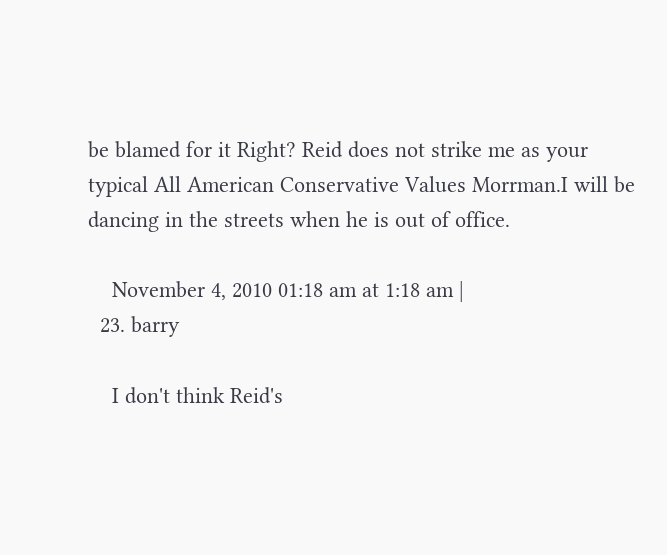be blamed for it Right? Reid does not strike me as your typical All American Conservative Values Morrman.I will be dancing in the streets when he is out of office.

    November 4, 2010 01:18 am at 1:18 am |
  23. barry

    I don't think Reid's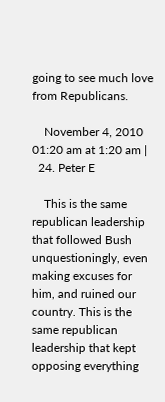going to see much love from Republicans.

    November 4, 2010 01:20 am at 1:20 am |
  24. Peter E

    This is the same republican leadership that followed Bush unquestioningly, even making excuses for him, and ruined our country. This is the same republican leadership that kept opposing everything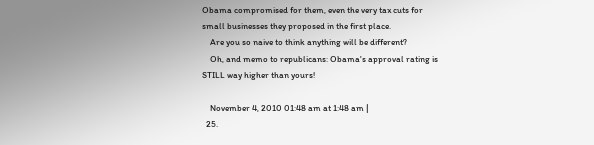Obama compromised for them, even the very tax cuts for small businesses they proposed in the first place.
    Are you so naive to think anything will be different?
    Oh, and memo to republicans: Obama's approval rating is STILL way higher than yours!

    November 4, 2010 01:48 am at 1:48 am |
  25.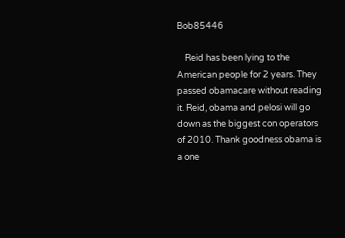Bob85446

    Reid has been lying to the American people for 2 years. They passed obamacare without reading it. Reid, obama and pelosi will go down as the biggest con operators of 2010. Thank goodness obama is a one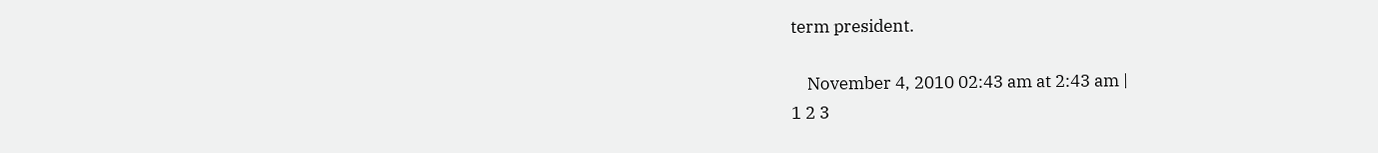term president.

    November 4, 2010 02:43 am at 2:43 am |
1 2 3